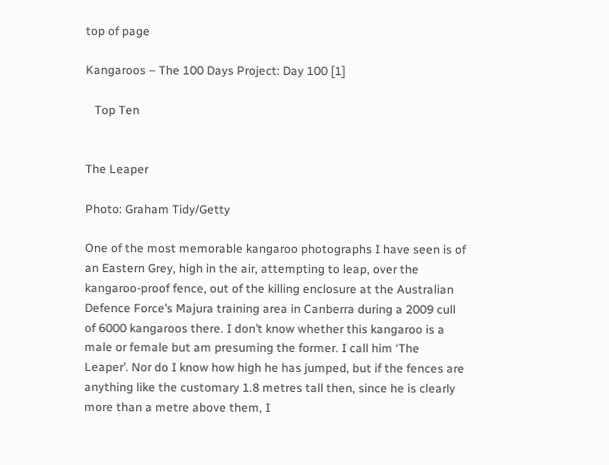top of page

Kangaroos – The 100 Days Project: Day 100 [1]

   Top Ten


The Leaper

Photo: Graham Tidy/Getty

One of the most memorable kangaroo photographs I have seen is of an Eastern Grey, high in the air, attempting to leap, over the kangaroo-proof fence, out of the killing enclosure at the Australian Defence Force’s Majura training area in Canberra during a 2009 cull of 6000 kangaroos there. I don’t know whether this kangaroo is a male or female but am presuming the former. I call him ‘The Leaper’. Nor do I know how high he has jumped, but if the fences are anything like the customary 1.8 metres tall then, since he is clearly more than a metre above them, I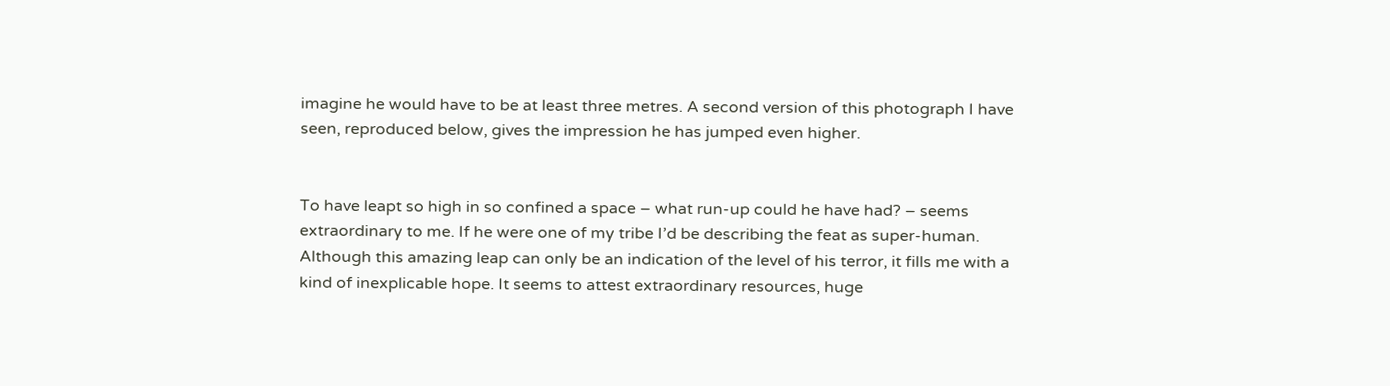imagine he would have to be at least three metres. A second version of this photograph I have seen, reproduced below, gives the impression he has jumped even higher.


To have leapt so high in so confined a space – what run-up could he have had? – seems extraordinary to me. If he were one of my tribe I’d be describing the feat as super-human. Although this amazing leap can only be an indication of the level of his terror, it fills me with a kind of inexplicable hope. It seems to attest extraordinary resources, huge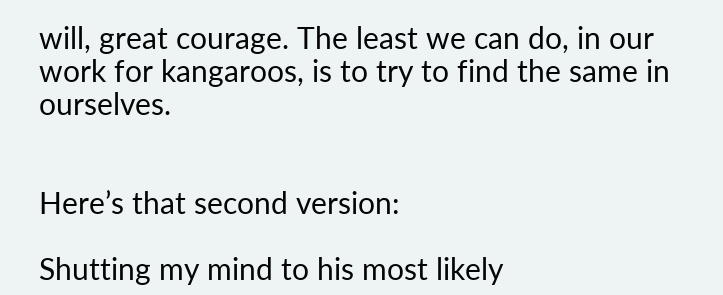will, great courage. The least we can do, in our work for kangaroos, is to try to find the same in ourselves.


Here’s that second version:

Shutting my mind to his most likely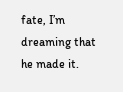fate, I’m dreaming that he made it.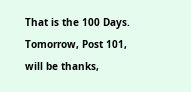That is the 100 Days. Tomorrow, Post 101, will be thanks,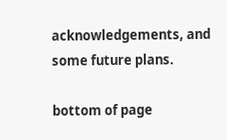acknowledgements, and some future plans.

bottom of page